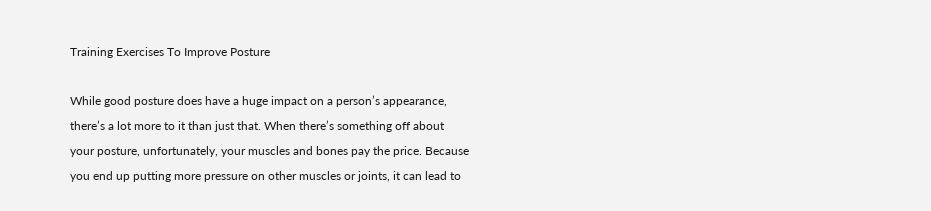Training Exercises To Improve Posture

While good posture does have a huge impact on a person’s appearance, there’s a lot more to it than just that. When there’s something off about your posture, unfortunately, your muscles and bones pay the price. Because you end up putting more pressure on other muscles or joints, it can lead to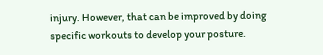injury. However, that can be improved by doing specific workouts to develop your posture.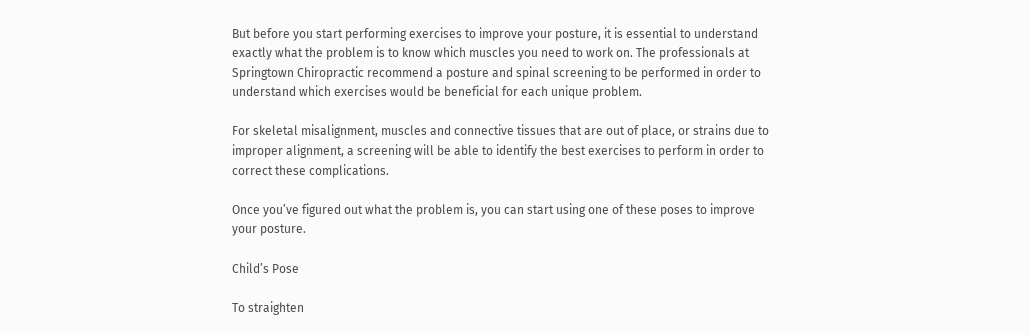But before you start performing exercises to improve your posture, it is essential to understand exactly what the problem is to know which muscles you need to work on. The professionals at Springtown Chiropractic recommend a posture and spinal screening to be performed in order to understand which exercises would be beneficial for each unique problem.

For skeletal misalignment, muscles and connective tissues that are out of place, or strains due to improper alignment, a screening will be able to identify the best exercises to perform in order to correct these complications.

Once you’ve figured out what the problem is, you can start using one of these poses to improve your posture.

Child’s Pose

To straighten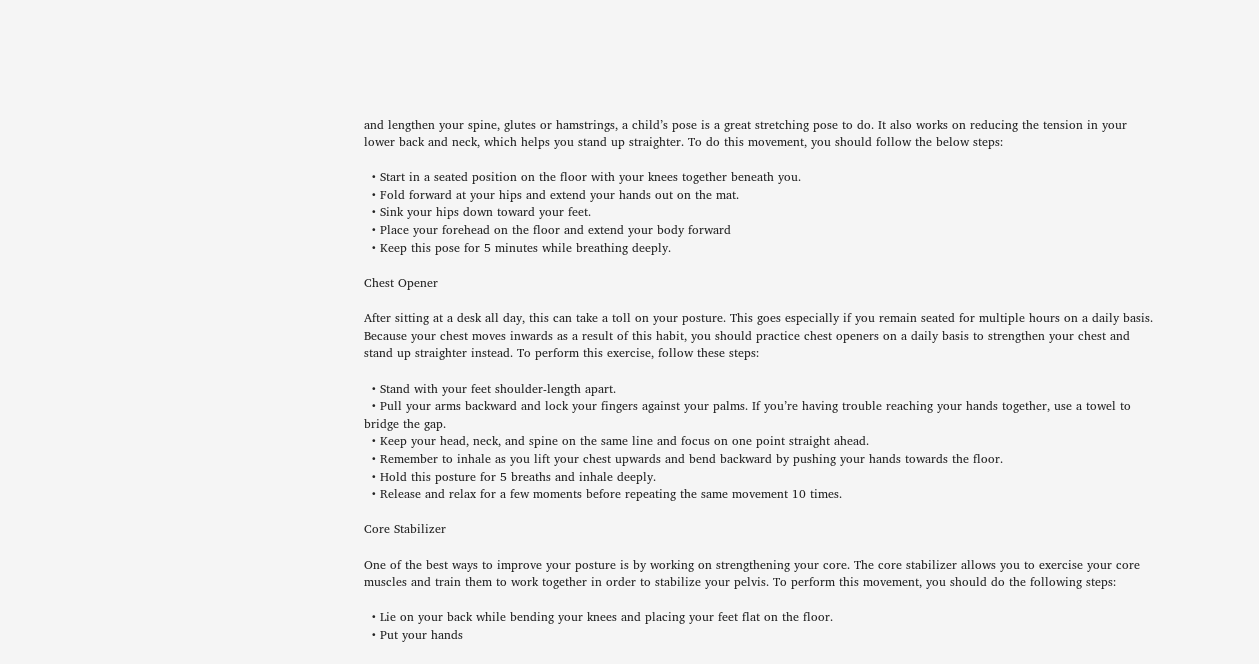and lengthen your spine, glutes or hamstrings, a child’s pose is a great stretching pose to do. It also works on reducing the tension in your lower back and neck, which helps you stand up straighter. To do this movement, you should follow the below steps:

  • Start in a seated position on the floor with your knees together beneath you.
  • Fold forward at your hips and extend your hands out on the mat.
  • Sink your hips down toward your feet.
  • Place your forehead on the floor and extend your body forward
  • Keep this pose for 5 minutes while breathing deeply.

Chest Opener

After sitting at a desk all day, this can take a toll on your posture. This goes especially if you remain seated for multiple hours on a daily basis. Because your chest moves inwards as a result of this habit, you should practice chest openers on a daily basis to strengthen your chest and stand up straighter instead. To perform this exercise, follow these steps:

  • Stand with your feet shoulder-length apart.
  • Pull your arms backward and lock your fingers against your palms. If you’re having trouble reaching your hands together, use a towel to bridge the gap.
  • Keep your head, neck, and spine on the same line and focus on one point straight ahead.
  • Remember to inhale as you lift your chest upwards and bend backward by pushing your hands towards the floor.
  • Hold this posture for 5 breaths and inhale deeply.
  • Release and relax for a few moments before repeating the same movement 10 times.

Core Stabilizer

One of the best ways to improve your posture is by working on strengthening your core. The core stabilizer allows you to exercise your core muscles and train them to work together in order to stabilize your pelvis. To perform this movement, you should do the following steps:

  • Lie on your back while bending your knees and placing your feet flat on the floor.
  • Put your hands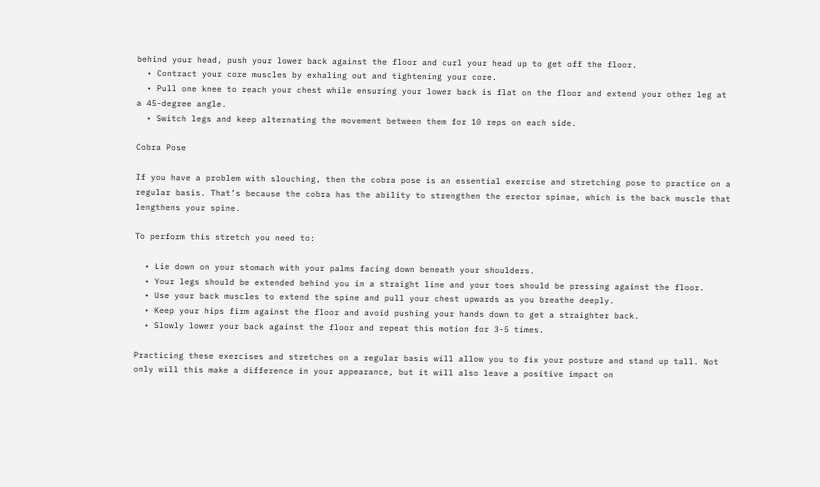behind your head, push your lower back against the floor and curl your head up to get off the floor.
  • Contract your core muscles by exhaling out and tightening your core.
  • Pull one knee to reach your chest while ensuring your lower back is flat on the floor and extend your other leg at a 45-degree angle.
  • Switch legs and keep alternating the movement between them for 10 reps on each side.

Cobra Pose

If you have a problem with slouching, then the cobra pose is an essential exercise and stretching pose to practice on a regular basis. That’s because the cobra has the ability to strengthen the erector spinae, which is the back muscle that lengthens your spine.

To perform this stretch you need to:

  • Lie down on your stomach with your palms facing down beneath your shoulders.
  • Your legs should be extended behind you in a straight line and your toes should be pressing against the floor.
  • Use your back muscles to extend the spine and pull your chest upwards as you breathe deeply.
  • Keep your hips firm against the floor and avoid pushing your hands down to get a straighter back.
  • Slowly lower your back against the floor and repeat this motion for 3-5 times.

Practicing these exercises and stretches on a regular basis will allow you to fix your posture and stand up tall. Not only will this make a difference in your appearance, but it will also leave a positive impact on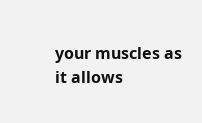your muscles as it allows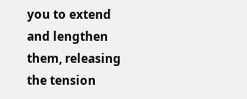you to extend and lengthen them, releasing the tension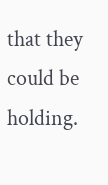that they could be holding.